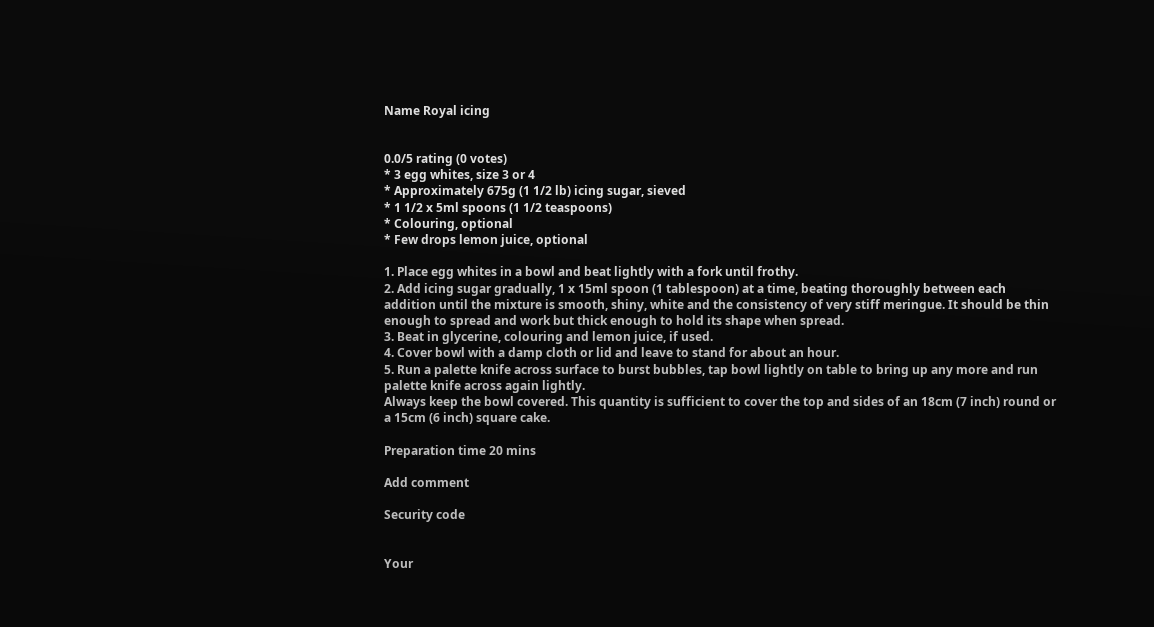Name Royal icing


0.0/5 rating (0 votes)
* 3 egg whites, size 3 or 4
* Approximately 675g (1 1/2 lb) icing sugar, sieved
* 1 1/2 x 5ml spoons (1 1/2 teaspoons)
* Colouring, optional
* Few drops lemon juice, optional

1. Place egg whites in a bowl and beat lightly with a fork until frothy.
2. Add icing sugar gradually, 1 x 15ml spoon (1 tablespoon) at a time, beating thoroughly between each addition until the mixture is smooth, shiny, white and the consistency of very stiff meringue. It should be thin enough to spread and work but thick enough to hold its shape when spread.
3. Beat in glycerine, colouring and lemon juice, if used.
4. Cover bowl with a damp cloth or lid and leave to stand for about an hour.
5. Run a palette knife across surface to burst bubbles, tap bowl lightly on table to bring up any more and run palette knife across again lightly.
Always keep the bowl covered. This quantity is sufficient to cover the top and sides of an 18cm (7 inch) round or a 15cm (6 inch) square cake.

Preparation time 20 mins

Add comment

Security code


Your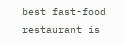best fast-food restaurant is